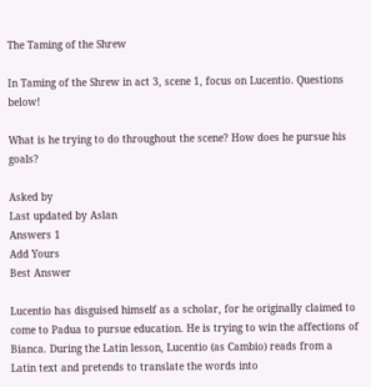The Taming of the Shrew

In Taming of the Shrew in act 3, scene 1, focus on Lucentio. Questions below!

What is he trying to do throughout the scene? How does he pursue his goals?

Asked by
Last updated by Aslan
Answers 1
Add Yours
Best Answer

Lucentio has disguised himself as a scholar, for he originally claimed to come to Padua to pursue education. He is trying to win the affections of Bianca. During the Latin lesson, Lucentio (as Cambio) reads from a Latin text and pretends to translate the words into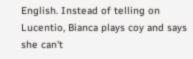English. Instead of telling on Lucentio, Bianca plays coy and says she can't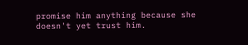promise him anything because she doesn't yet trust him.